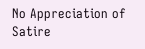No Appreciation of Satire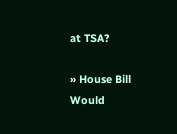at TSA?

» House Bill Would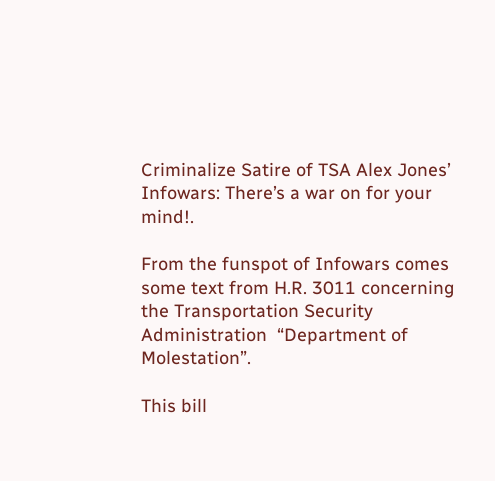Criminalize Satire of TSA Alex Jones’ Infowars: There’s a war on for your mind!.

From the funspot of Infowars comes some text from H.R. 3011 concerning the Transportation Security Administration  “Department of Molestation”.

This bill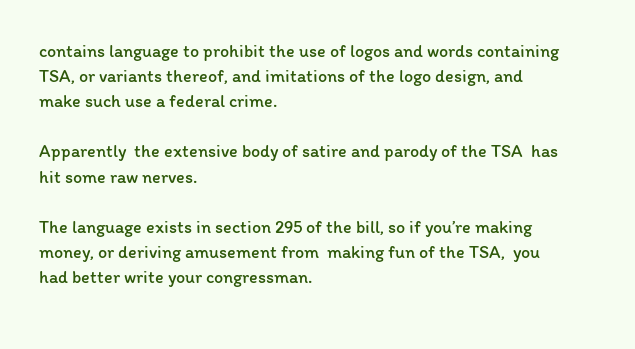contains language to prohibit the use of logos and words containing TSA, or variants thereof, and imitations of the logo design, and make such use a federal crime.

Apparently  the extensive body of satire and parody of the TSA  has hit some raw nerves.

The language exists in section 295 of the bill, so if you’re making money, or deriving amusement from  making fun of the TSA,  you had better write your congressman.